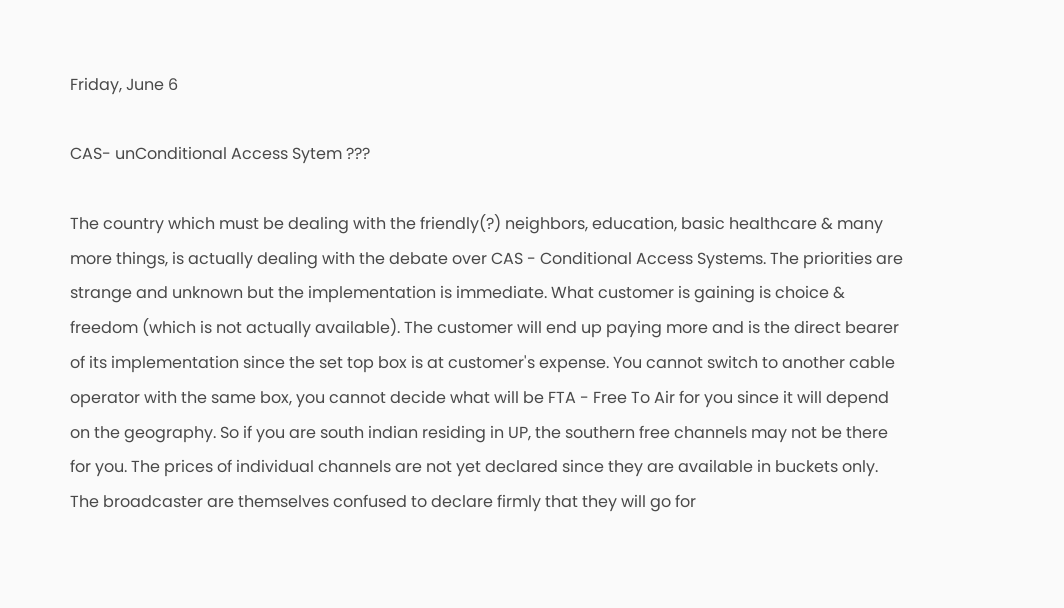Friday, June 6

CAS- unConditional Access Sytem ???

The country which must be dealing with the friendly(?) neighbors, education, basic healthcare & many more things, is actually dealing with the debate over CAS - Conditional Access Systems. The priorities are strange and unknown but the implementation is immediate. What customer is gaining is choice & freedom (which is not actually available). The customer will end up paying more and is the direct bearer of its implementation since the set top box is at customer's expense. You cannot switch to another cable operator with the same box, you cannot decide what will be FTA - Free To Air for you since it will depend on the geography. So if you are south indian residing in UP, the southern free channels may not be there for you. The prices of individual channels are not yet declared since they are available in buckets only. The broadcaster are themselves confused to declare firmly that they will go for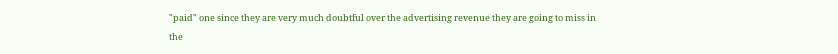"paid" one since they are very much doubtful over the advertising revenue they are going to miss in the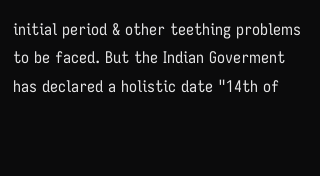initial period & other teething problems to be faced. But the Indian Goverment has declared a holistic date "14th of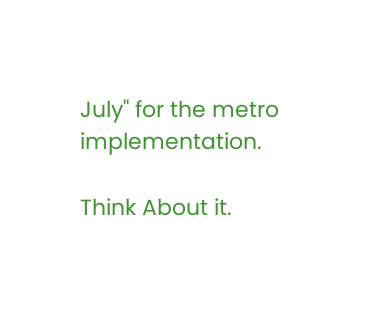July" for the metro implementation.

Think About it.